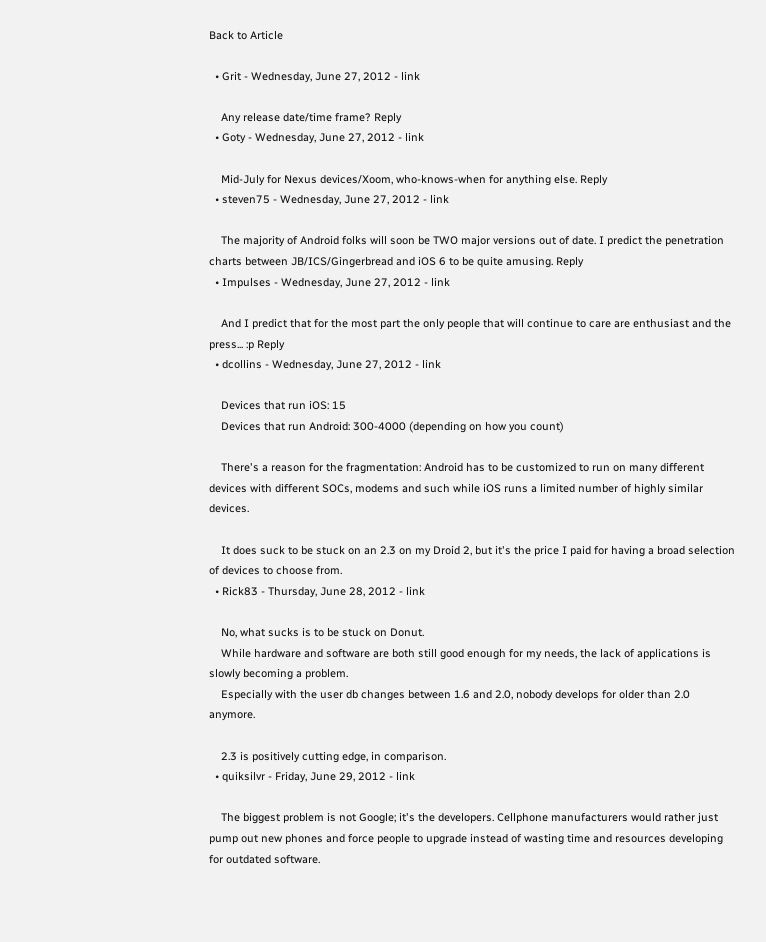Back to Article

  • Grit - Wednesday, June 27, 2012 - link

    Any release date/time frame? Reply
  • Goty - Wednesday, June 27, 2012 - link

    Mid-July for Nexus devices/Xoom, who-knows-when for anything else. Reply
  • steven75 - Wednesday, June 27, 2012 - link

    The majority of Android folks will soon be TWO major versions out of date. I predict the penetration charts between JB/ICS/Gingerbread and iOS 6 to be quite amusing. Reply
  • Impulses - Wednesday, June 27, 2012 - link

    And I predict that for the most part the only people that will continue to care are enthusiast and the press... :p Reply
  • dcollins - Wednesday, June 27, 2012 - link

    Devices that run iOS: 15
    Devices that run Android: 300-4000 (depending on how you count)

    There's a reason for the fragmentation: Android has to be customized to run on many different devices with different SOCs, modems and such while iOS runs a limited number of highly similar devices.

    It does suck to be stuck on an 2.3 on my Droid 2, but it's the price I paid for having a broad selection of devices to choose from.
  • Rick83 - Thursday, June 28, 2012 - link

    No, what sucks is to be stuck on Donut.
    While hardware and software are both still good enough for my needs, the lack of applications is slowly becoming a problem.
    Especially with the user db changes between 1.6 and 2.0, nobody develops for older than 2.0 anymore.

    2.3 is positively cutting edge, in comparison.
  • quiksilvr - Friday, June 29, 2012 - link

    The biggest problem is not Google; it's the developers. Cellphone manufacturers would rather just pump out new phones and force people to upgrade instead of wasting time and resources developing for outdated software.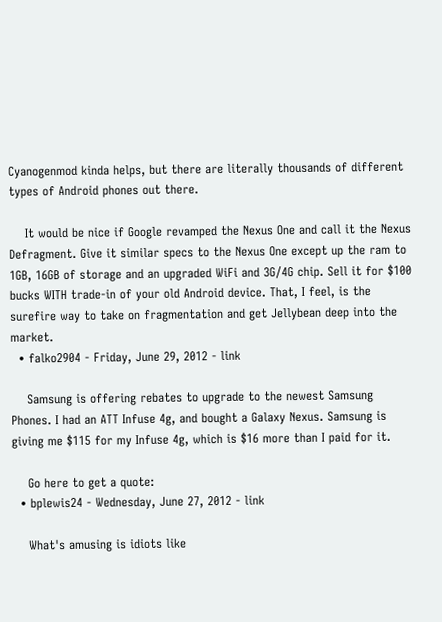Cyanogenmod kinda helps, but there are literally thousands of different types of Android phones out there.

    It would be nice if Google revamped the Nexus One and call it the Nexus Defragment. Give it similar specs to the Nexus One except up the ram to 1GB, 16GB of storage and an upgraded WiFi and 3G/4G chip. Sell it for $100 bucks WITH trade-in of your old Android device. That, I feel, is the surefire way to take on fragmentation and get Jellybean deep into the market.
  • falko2904 - Friday, June 29, 2012 - link

    Samsung is offering rebates to upgrade to the newest Samsung Phones. I had an ATT Infuse 4g, and bought a Galaxy Nexus. Samsung is giving me $115 for my Infuse 4g, which is $16 more than I paid for it.

    Go here to get a quote:
  • bplewis24 - Wednesday, June 27, 2012 - link

    What's amusing is idiots like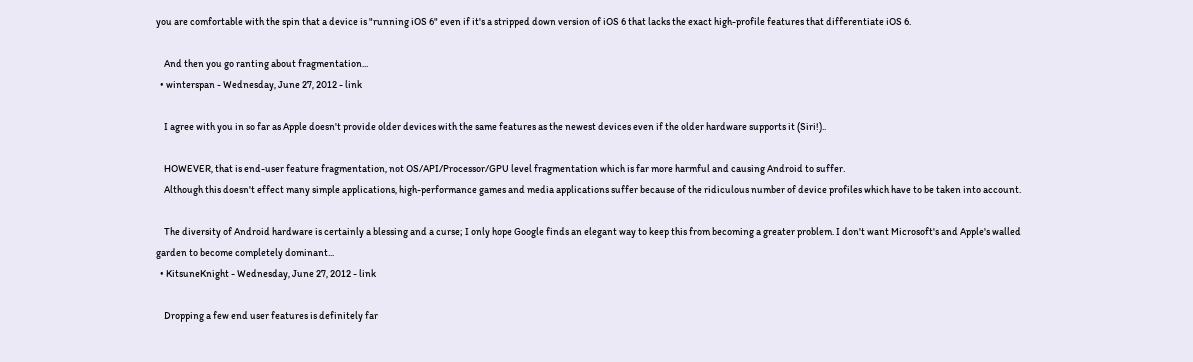you are comfortable with the spin that a device is "running iOS 6" even if it's a stripped down version of iOS 6 that lacks the exact high-profile features that differentiate iOS 6.

    And then you go ranting about fragmentation...
  • winterspan - Wednesday, June 27, 2012 - link

    I agree with you in so far as Apple doesn't provide older devices with the same features as the newest devices even if the older hardware supports it (Siri!)..

    HOWEVER, that is end-user feature fragmentation, not OS/API/Processor/GPU level fragmentation which is far more harmful and causing Android to suffer.
    Although this doesn't effect many simple applications, high-performance games and media applications suffer because of the ridiculous number of device profiles which have to be taken into account.

    The diversity of Android hardware is certainly a blessing and a curse; I only hope Google finds an elegant way to keep this from becoming a greater problem. I don't want Microsoft's and Apple's walled garden to become completely dominant...
  • KitsuneKnight - Wednesday, June 27, 2012 - link

    Dropping a few end user features is definitely far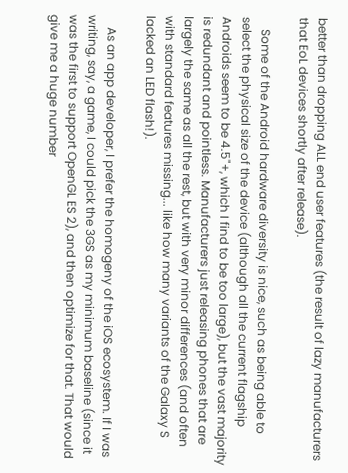better than dropping ALL end user features (the result of lazy manufacturers that EoL devices shortly after release).

    Some of the Android hardware diversity is nice, such as being able to select the physical size of the device (although all the current flagship Androids seem to be 4.5"+, which I find to be too large), but the vast majority is redundant and pointless. Manufacturers just releasing phones that are largely the same as all the rest, but with very minor differences (and often with standard features missing... like how many variants of the Galaxy S lacked an LED flash!).

    As an app developer, I prefer the homogeny of the iOS ecosystem. If I was writing, say, a game, I could pick the 3GS as my minimum baseline (since it was the first to support OpenGL ES 2), and then optimize for that. That would give me a huge number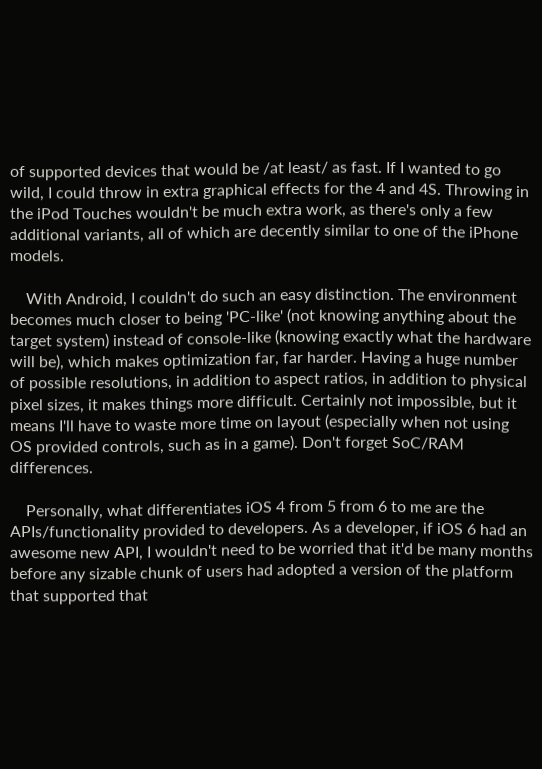of supported devices that would be /at least/ as fast. If I wanted to go wild, I could throw in extra graphical effects for the 4 and 4S. Throwing in the iPod Touches wouldn't be much extra work, as there's only a few additional variants, all of which are decently similar to one of the iPhone models.

    With Android, I couldn't do such an easy distinction. The environment becomes much closer to being 'PC-like' (not knowing anything about the target system) instead of console-like (knowing exactly what the hardware will be), which makes optimization far, far harder. Having a huge number of possible resolutions, in addition to aspect ratios, in addition to physical pixel sizes, it makes things more difficult. Certainly not impossible, but it means I'll have to waste more time on layout (especially when not using OS provided controls, such as in a game). Don't forget SoC/RAM differences.

    Personally, what differentiates iOS 4 from 5 from 6 to me are the APIs/functionality provided to developers. As a developer, if iOS 6 had an awesome new API, I wouldn't need to be worried that it'd be many months before any sizable chunk of users had adopted a version of the platform that supported that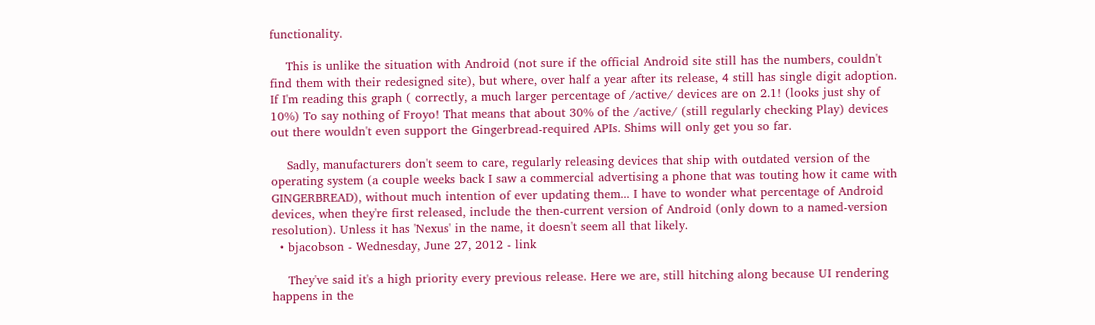functionality.

    This is unlike the situation with Android (not sure if the official Android site still has the numbers, couldn't find them with their redesigned site), but where, over half a year after its release, 4 still has single digit adoption. If I'm reading this graph ( correctly, a much larger percentage of /active/ devices are on 2.1! (looks just shy of 10%) To say nothing of Froyo! That means that about 30% of the /active/ (still regularly checking Play) devices out there wouldn't even support the Gingerbread-required APIs. Shims will only get you so far.

    Sadly, manufacturers don't seem to care, regularly releasing devices that ship with outdated version of the operating system (a couple weeks back I saw a commercial advertising a phone that was touting how it came with GINGERBREAD), without much intention of ever updating them... I have to wonder what percentage of Android devices, when they're first released, include the then-current version of Android (only down to a named-version resolution). Unless it has 'Nexus' in the name, it doesn't seem all that likely.
  • bjacobson - Wednesday, June 27, 2012 - link

    They've said it's a high priority every previous release. Here we are, still hitching along because UI rendering happens in the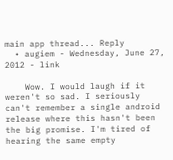main app thread... Reply
  • augiem - Wednesday, June 27, 2012 - link

    Wow. I would laugh if it weren't so sad. I seriously can't remember a single android release where this hasn't been the big promise. I'm tired of hearing the same empty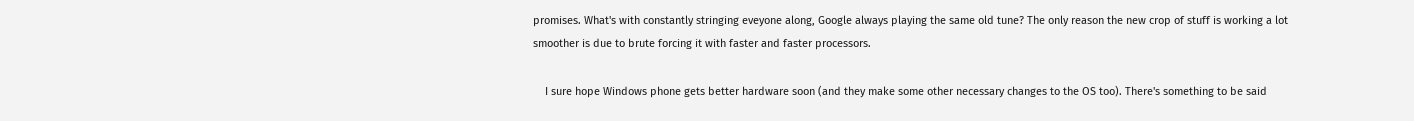promises. What's with constantly stringing eveyone along, Google always playing the same old tune? The only reason the new crop of stuff is working a lot smoother is due to brute forcing it with faster and faster processors.

    I sure hope Windows phone gets better hardware soon (and they make some other necessary changes to the OS too). There's something to be said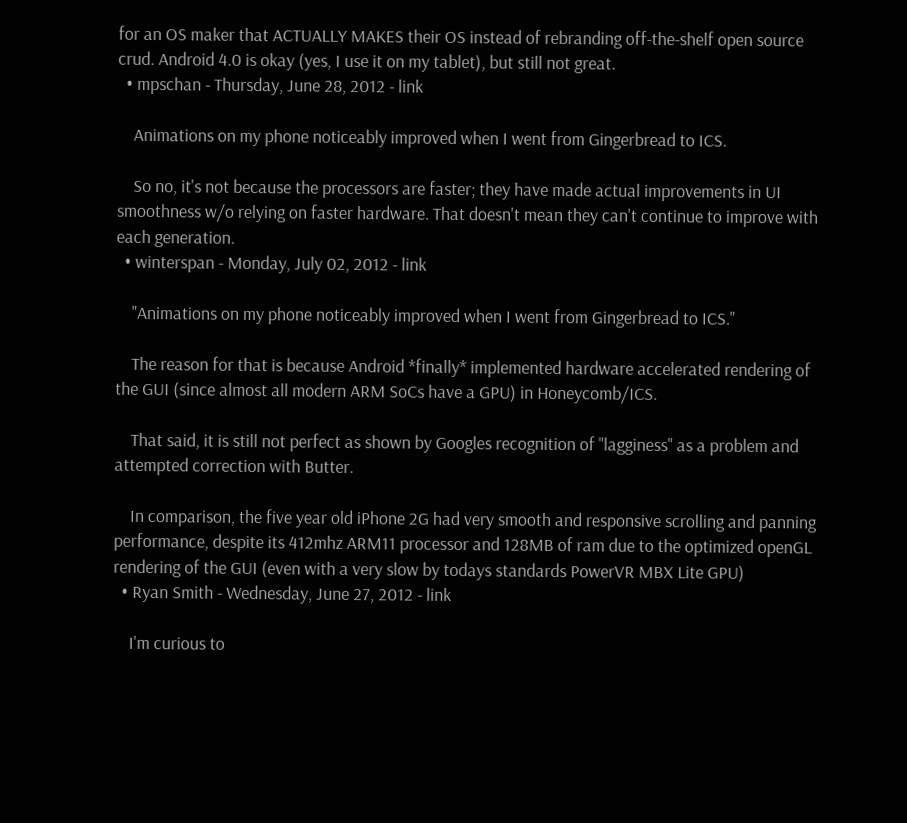for an OS maker that ACTUALLY MAKES their OS instead of rebranding off-the-shelf open source crud. Android 4.0 is okay (yes, I use it on my tablet), but still not great.
  • mpschan - Thursday, June 28, 2012 - link

    Animations on my phone noticeably improved when I went from Gingerbread to ICS.

    So no, it's not because the processors are faster; they have made actual improvements in UI smoothness w/o relying on faster hardware. That doesn't mean they can't continue to improve with each generation.
  • winterspan - Monday, July 02, 2012 - link

    "Animations on my phone noticeably improved when I went from Gingerbread to ICS."

    The reason for that is because Android *finally* implemented hardware accelerated rendering of the GUI (since almost all modern ARM SoCs have a GPU) in Honeycomb/ICS.

    That said, it is still not perfect as shown by Googles recognition of "lagginess" as a problem and attempted correction with Butter.

    In comparison, the five year old iPhone 2G had very smooth and responsive scrolling and panning performance, despite its 412mhz ARM11 processor and 128MB of ram due to the optimized openGL rendering of the GUI (even with a very slow by todays standards PowerVR MBX Lite GPU)
  • Ryan Smith - Wednesday, June 27, 2012 - link

    I'm curious to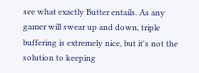see what exactly Butter entails. As any gamer will swear up and down, triple buffering is extremely nice, but it's not the solution to keeping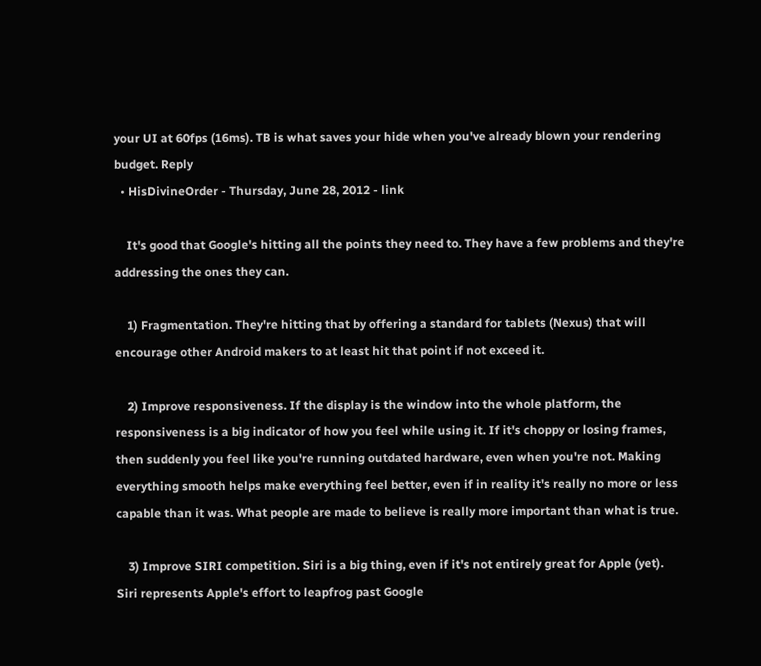your UI at 60fps (16ms). TB is what saves your hide when you've already blown your rendering budget. Reply
  • HisDivineOrder - Thursday, June 28, 2012 - link

    It's good that Google's hitting all the points they need to. They have a few problems and they're addressing the ones they can.

    1) Fragmentation. They're hitting that by offering a standard for tablets (Nexus) that will encourage other Android makers to at least hit that point if not exceed it.

    2) Improve responsiveness. If the display is the window into the whole platform, the responsiveness is a big indicator of how you feel while using it. If it's choppy or losing frames, then suddenly you feel like you're running outdated hardware, even when you're not. Making everything smooth helps make everything feel better, even if in reality it's really no more or less capable than it was. What people are made to believe is really more important than what is true.

    3) Improve SIRI competition. Siri is a big thing, even if it's not entirely great for Apple (yet). Siri represents Apple's effort to leapfrog past Google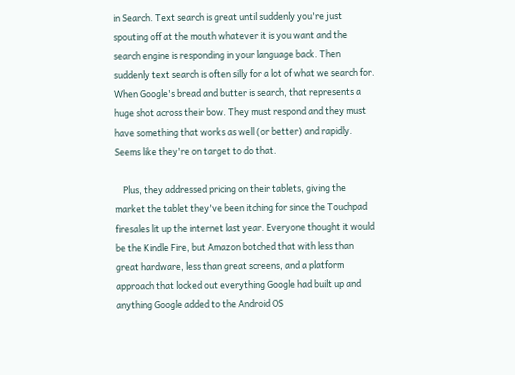in Search. Text search is great until suddenly you're just spouting off at the mouth whatever it is you want and the search engine is responding in your language back. Then suddenly text search is often silly for a lot of what we search for. When Google's bread and butter is search, that represents a huge shot across their bow. They must respond and they must have something that works as well (or better) and rapidly. Seems like they're on target to do that.

    Plus, they addressed pricing on their tablets, giving the market the tablet they've been itching for since the Touchpad firesales lit up the internet last year. Everyone thought it would be the Kindle Fire, but Amazon botched that with less than great hardware, less than great screens, and a platform approach that locked out everything Google had built up and anything Google added to the Android OS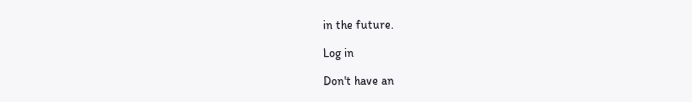in the future.

Log in

Don't have an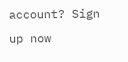account? Sign up now